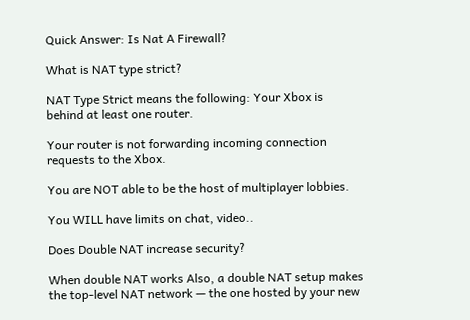Quick Answer: Is Nat A Firewall?

What is NAT type strict?

NAT Type Strict means the following: Your Xbox is behind at least one router.

Your router is not forwarding incoming connection requests to the Xbox.

You are NOT able to be the host of multiplayer lobbies.

You WILL have limits on chat, video..

Does Double NAT increase security?

When double NAT works Also, a double NAT setup makes the top-level NAT network — the one hosted by your new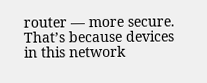router — more secure. That’s because devices in this network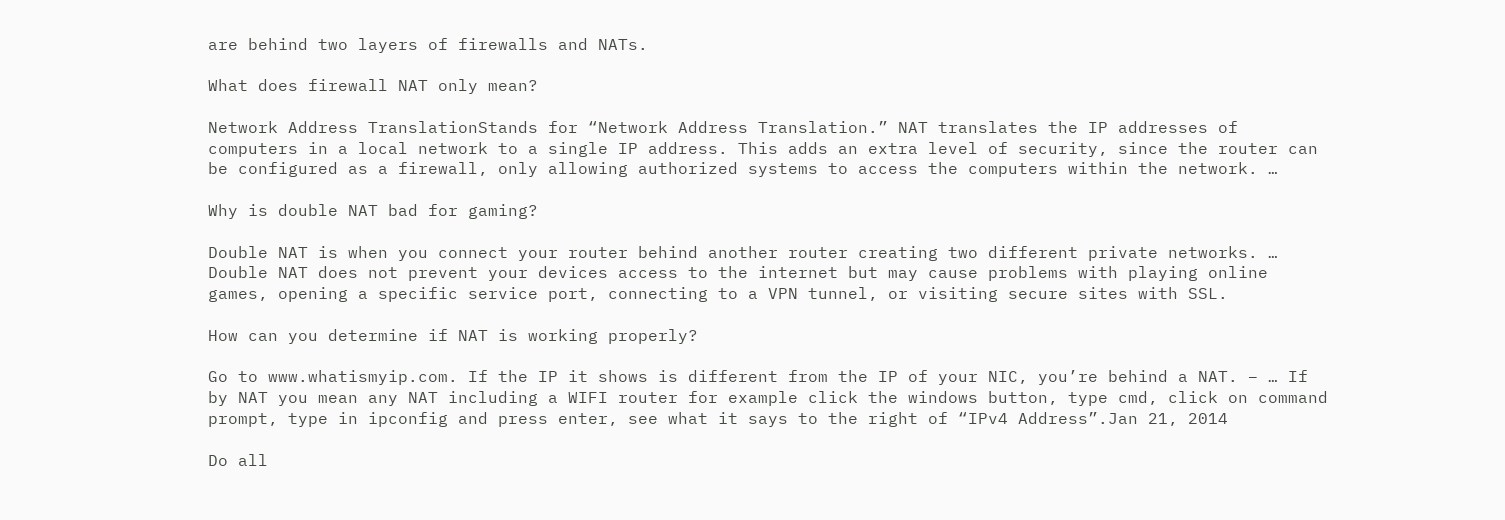are behind two layers of firewalls and NATs.

What does firewall NAT only mean?

Network Address TranslationStands for “Network Address Translation.” NAT translates the IP addresses of computers in a local network to a single IP address. This adds an extra level of security, since the router can be configured as a firewall, only allowing authorized systems to access the computers within the network. …

Why is double NAT bad for gaming?

Double NAT is when you connect your router behind another router creating two different private networks. … Double NAT does not prevent your devices access to the internet but may cause problems with playing online games, opening a specific service port, connecting to a VPN tunnel, or visiting secure sites with SSL.

How can you determine if NAT is working properly?

Go to www.whatismyip.com. If the IP it shows is different from the IP of your NIC, you’re behind a NAT. – … If by NAT you mean any NAT including a WIFI router for example click the windows button, type cmd, click on command prompt, type in ipconfig and press enter, see what it says to the right of “IPv4 Address”.Jan 21, 2014

Do all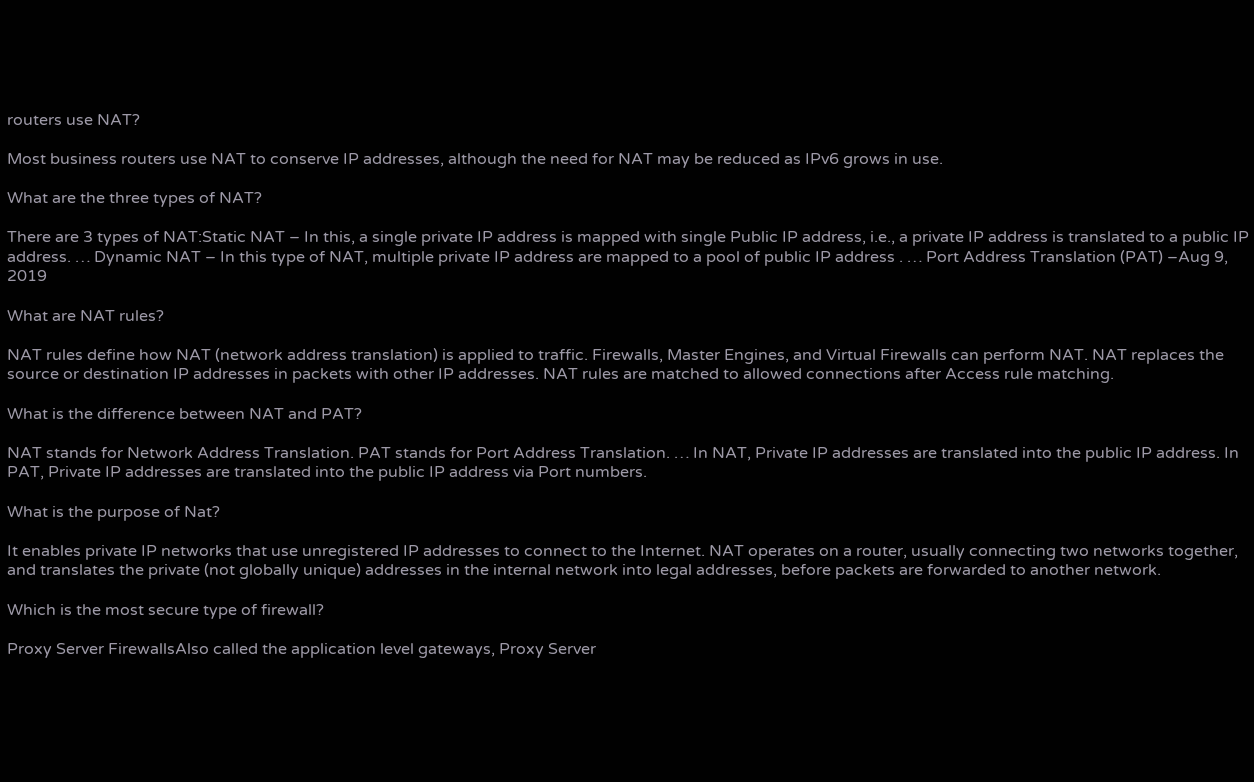routers use NAT?

Most business routers use NAT to conserve IP addresses, although the need for NAT may be reduced as IPv6 grows in use.

What are the three types of NAT?

There are 3 types of NAT:Static NAT – In this, a single private IP address is mapped with single Public IP address, i.e., a private IP address is translated to a public IP address. … Dynamic NAT – In this type of NAT, multiple private IP address are mapped to a pool of public IP address . … Port Address Translation (PAT) –Aug 9, 2019

What are NAT rules?

NAT rules define how NAT (network address translation) is applied to traffic. Firewalls, Master Engines, and Virtual Firewalls can perform NAT. NAT replaces the source or destination IP addresses in packets with other IP addresses. NAT rules are matched to allowed connections after Access rule matching.

What is the difference between NAT and PAT?

NAT stands for Network Address Translation. PAT stands for Port Address Translation. … In NAT, Private IP addresses are translated into the public IP address. In PAT, Private IP addresses are translated into the public IP address via Port numbers.

What is the purpose of Nat?

It enables private IP networks that use unregistered IP addresses to connect to the Internet. NAT operates on a router, usually connecting two networks together, and translates the private (not globally unique) addresses in the internal network into legal addresses, before packets are forwarded to another network.

Which is the most secure type of firewall?

Proxy Server FirewallsAlso called the application level gateways, Proxy Server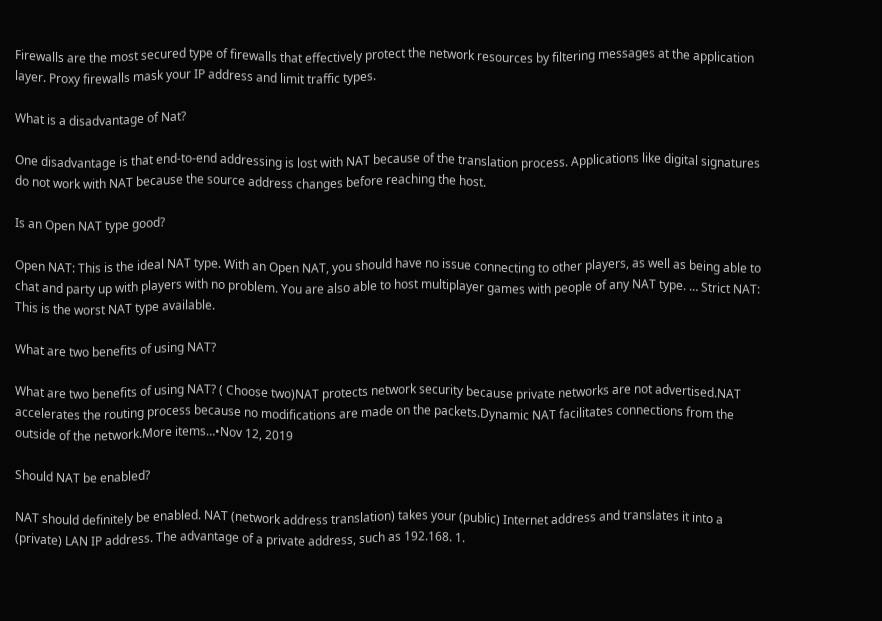Firewalls are the most secured type of firewalls that effectively protect the network resources by filtering messages at the application layer. Proxy firewalls mask your IP address and limit traffic types.

What is a disadvantage of Nat?

One disadvantage is that end-to-end addressing is lost with NAT because of the translation process. Applications like digital signatures do not work with NAT because the source address changes before reaching the host.

Is an Open NAT type good?

Open NAT: This is the ideal NAT type. With an Open NAT, you should have no issue connecting to other players, as well as being able to chat and party up with players with no problem. You are also able to host multiplayer games with people of any NAT type. … Strict NAT: This is the worst NAT type available.

What are two benefits of using NAT?

What are two benefits of using NAT? ( Choose two)NAT protects network security because private networks are not advertised.NAT accelerates the routing process because no modifications are made on the packets.Dynamic NAT facilitates connections from the outside of the network.More items…•Nov 12, 2019

Should NAT be enabled?

NAT should definitely be enabled. NAT (network address translation) takes your (public) Internet address and translates it into a (private) LAN IP address. The advantage of a private address, such as 192.168. 1.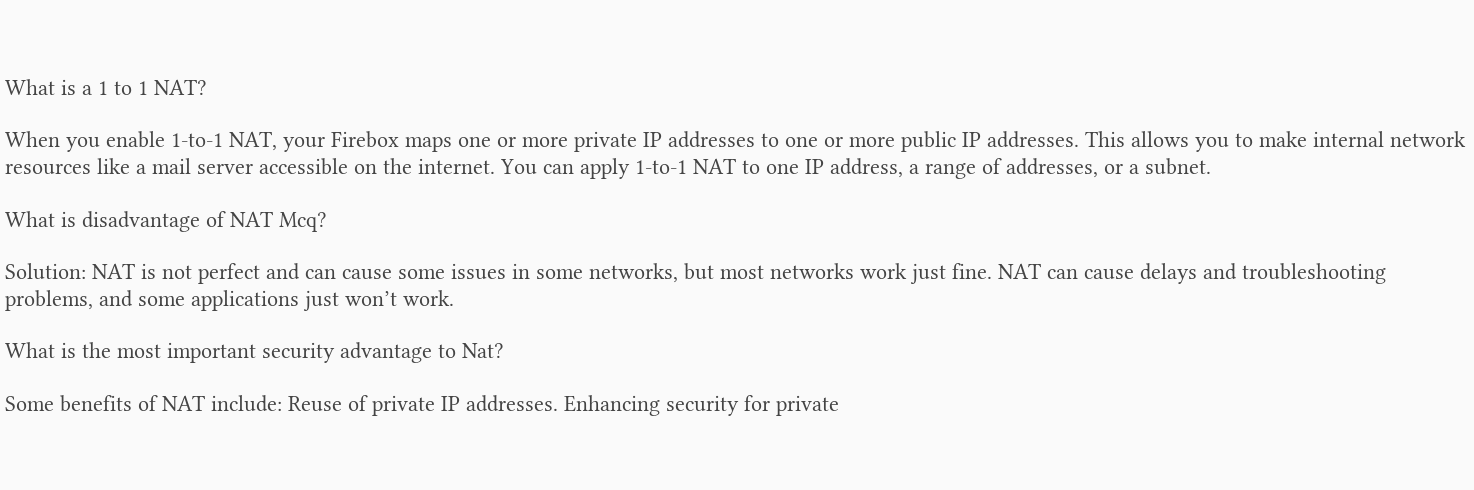What is a 1 to 1 NAT?

When you enable 1-to-1 NAT, your Firebox maps one or more private IP addresses to one or more public IP addresses. This allows you to make internal network resources like a mail server accessible on the internet. You can apply 1-to-1 NAT to one IP address, a range of addresses, or a subnet.

What is disadvantage of NAT Mcq?

Solution: NAT is not perfect and can cause some issues in some networks, but most networks work just fine. NAT can cause delays and troubleshooting problems, and some applications just won’t work.

What is the most important security advantage to Nat?

Some benefits of NAT include: Reuse of private IP addresses. Enhancing security for private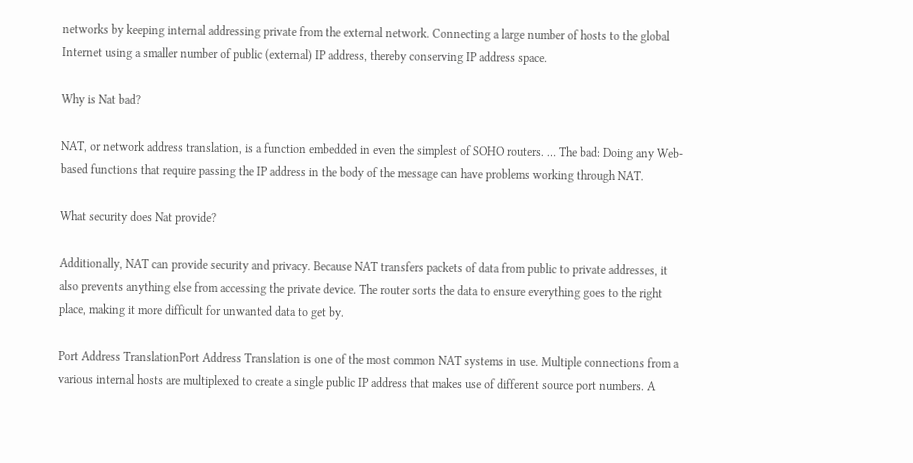networks by keeping internal addressing private from the external network. Connecting a large number of hosts to the global Internet using a smaller number of public (external) IP address, thereby conserving IP address space.

Why is Nat bad?

NAT, or network address translation, is a function embedded in even the simplest of SOHO routers. … The bad: Doing any Web-based functions that require passing the IP address in the body of the message can have problems working through NAT.

What security does Nat provide?

Additionally, NAT can provide security and privacy. Because NAT transfers packets of data from public to private addresses, it also prevents anything else from accessing the private device. The router sorts the data to ensure everything goes to the right place, making it more difficult for unwanted data to get by.

Port Address TranslationPort Address Translation is one of the most common NAT systems in use. Multiple connections from a various internal hosts are multiplexed to create a single public IP address that makes use of different source port numbers. A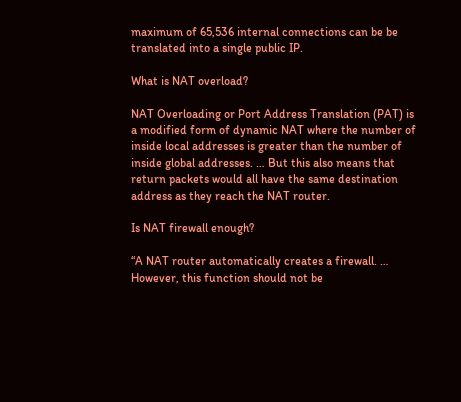maximum of 65,536 internal connections can be be translated into a single public IP.

What is NAT overload?

NAT Overloading or Port Address Translation (PAT) is a modified form of dynamic NAT where the number of inside local addresses is greater than the number of inside global addresses. … But this also means that return packets would all have the same destination address as they reach the NAT router.

Is NAT firewall enough?

“A NAT router automatically creates a firewall. … However, this function should not be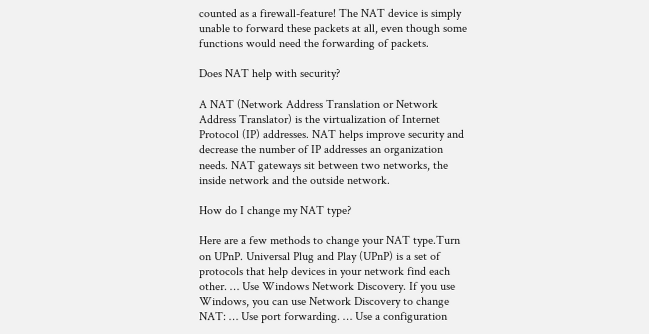counted as a firewall-feature! The NAT device is simply unable to forward these packets at all, even though some functions would need the forwarding of packets.

Does NAT help with security?

A NAT (Network Address Translation or Network Address Translator) is the virtualization of Internet Protocol (IP) addresses. NAT helps improve security and decrease the number of IP addresses an organization needs. NAT gateways sit between two networks, the inside network and the outside network.

How do I change my NAT type?

Here are a few methods to change your NAT type.Turn on UPnP. Universal Plug and Play (UPnP) is a set of protocols that help devices in your network find each other. … Use Windows Network Discovery. If you use Windows, you can use Network Discovery to change NAT: … Use port forwarding. … Use a configuration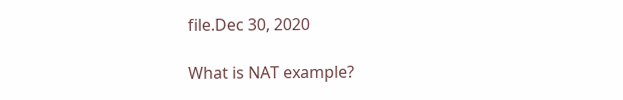file.Dec 30, 2020

What is NAT example?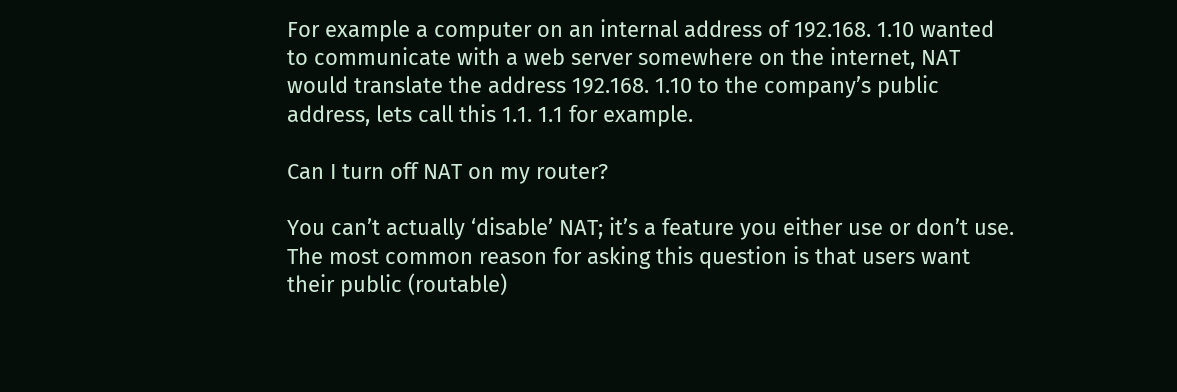For example a computer on an internal address of 192.168. 1.10 wanted to communicate with a web server somewhere on the internet, NAT would translate the address 192.168. 1.10 to the company’s public address, lets call this 1.1. 1.1 for example.

Can I turn off NAT on my router?

You can’t actually ‘disable’ NAT; it’s a feature you either use or don’t use. The most common reason for asking this question is that users want their public (routable)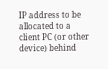IP address to be allocated to a client PC (or other device) behind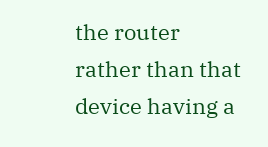the router rather than that device having a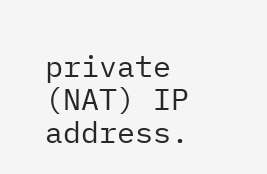private (NAT) IP address.